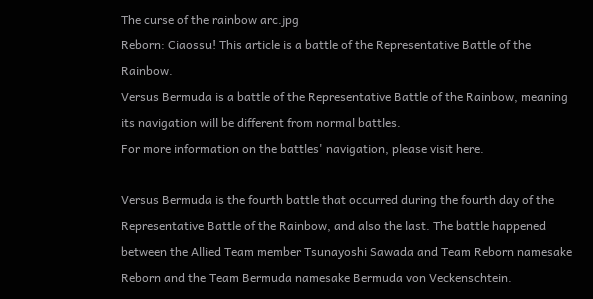The curse of the rainbow arc.jpg
Reborn: Ciaossu! This article is a battle of the Representative Battle of the Rainbow.
Versus Bermuda is a battle of the Representative Battle of the Rainbow, meaning its navigation will be different from normal battles.
For more information on the battles' navigation, please visit here.

Versus Bermuda is the fourth battle that occurred during the fourth day of the Representative Battle of the Rainbow, and also the last. The battle happened between the Allied Team member Tsunayoshi Sawada and Team Reborn namesake Reborn and the Team Bermuda namesake Bermuda von Veckenschtein.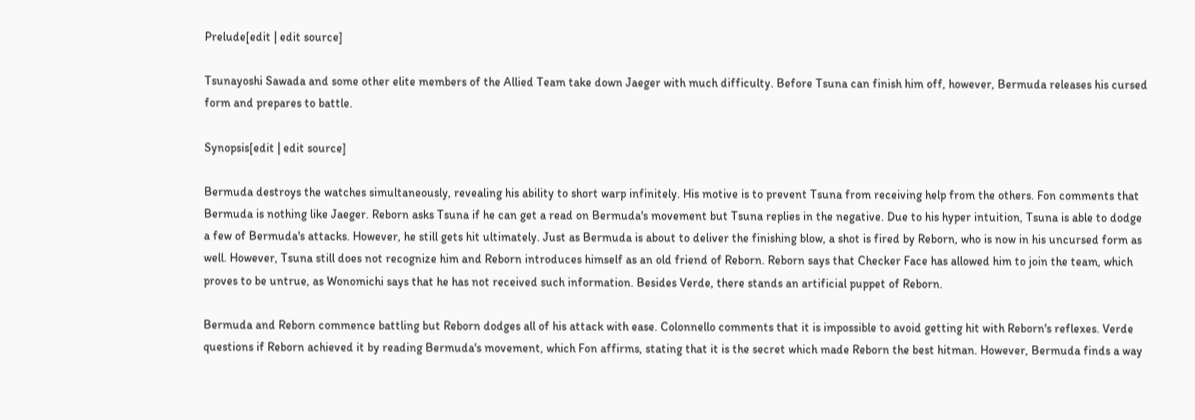Prelude[edit | edit source]

Tsunayoshi Sawada and some other elite members of the Allied Team take down Jaeger with much difficulty. Before Tsuna can finish him off, however, Bermuda releases his cursed form and prepares to battle.

Synopsis[edit | edit source]

Bermuda destroys the watches simultaneously, revealing his ability to short warp infinitely. His motive is to prevent Tsuna from receiving help from the others. Fon comments that Bermuda is nothing like Jaeger. Reborn asks Tsuna if he can get a read on Bermuda's movement but Tsuna replies in the negative. Due to his hyper intuition, Tsuna is able to dodge a few of Bermuda's attacks. However, he still gets hit ultimately. Just as Bermuda is about to deliver the finishing blow, a shot is fired by Reborn, who is now in his uncursed form as well. However, Tsuna still does not recognize him and Reborn introduces himself as an old friend of Reborn. Reborn says that Checker Face has allowed him to join the team, which proves to be untrue, as Wonomichi says that he has not received such information. Besides Verde, there stands an artificial puppet of Reborn.

Bermuda and Reborn commence battling but Reborn dodges all of his attack with ease. Colonnello comments that it is impossible to avoid getting hit with Reborn's reflexes. Verde questions if Reborn achieved it by reading Bermuda's movement, which Fon affirms, stating that it is the secret which made Reborn the best hitman. However, Bermuda finds a way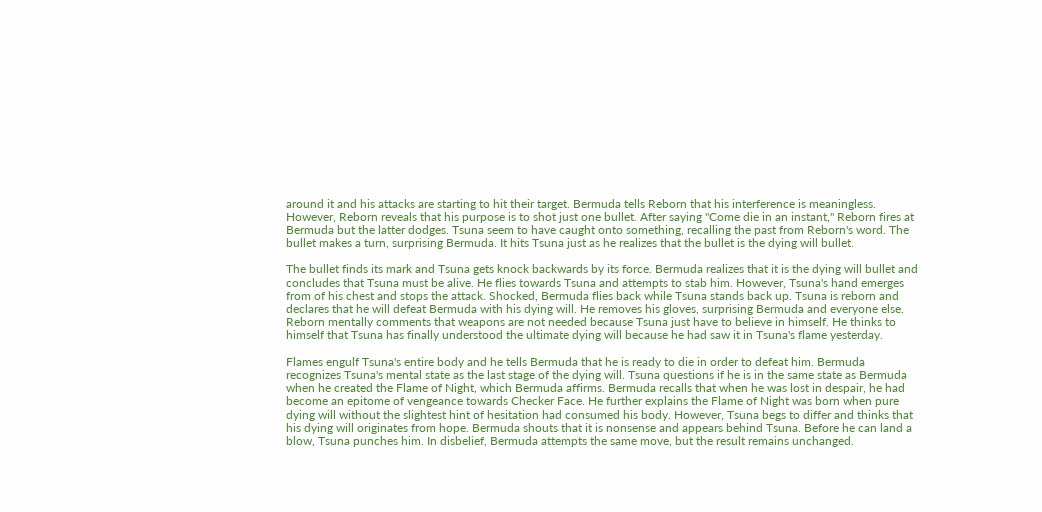around it and his attacks are starting to hit their target. Bermuda tells Reborn that his interference is meaningless. However, Reborn reveals that his purpose is to shot just one bullet. After saying "Come die in an instant," Reborn fires at Bermuda but the latter dodges. Tsuna seem to have caught onto something, recalling the past from Reborn's word. The bullet makes a turn, surprising Bermuda. It hits Tsuna just as he realizes that the bullet is the dying will bullet.

The bullet finds its mark and Tsuna gets knock backwards by its force. Bermuda realizes that it is the dying will bullet and concludes that Tsuna must be alive. He flies towards Tsuna and attempts to stab him. However, Tsuna's hand emerges from of his chest and stops the attack. Shocked, Bermuda flies back while Tsuna stands back up. Tsuna is reborn and declares that he will defeat Bermuda with his dying will. He removes his gloves, surprising Bermuda and everyone else. Reborn mentally comments that weapons are not needed because Tsuna just have to believe in himself. He thinks to himself that Tsuna has finally understood the ultimate dying will because he had saw it in Tsuna's flame yesterday.

Flames engulf Tsuna's entire body and he tells Bermuda that he is ready to die in order to defeat him. Bermuda recognizes Tsuna's mental state as the last stage of the dying will. Tsuna questions if he is in the same state as Bermuda when he created the Flame of Night, which Bermuda affirms. Bermuda recalls that when he was lost in despair, he had become an epitome of vengeance towards Checker Face. He further explains the Flame of Night was born when pure dying will without the slightest hint of hesitation had consumed his body. However, Tsuna begs to differ and thinks that his dying will originates from hope. Bermuda shouts that it is nonsense and appears behind Tsuna. Before he can land a blow, Tsuna punches him. In disbelief, Bermuda attempts the same move, but the result remains unchanged.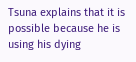Tsuna explains that it is possible because he is using his dying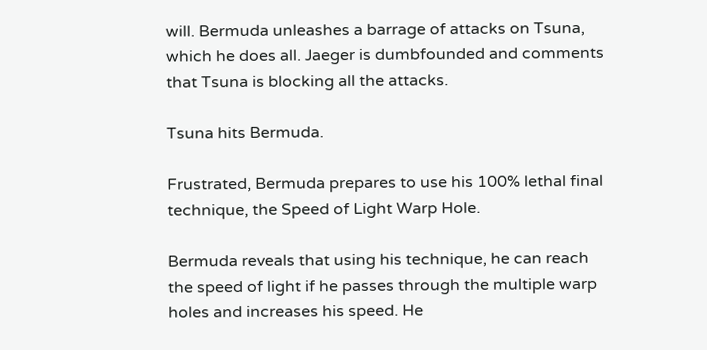will. Bermuda unleashes a barrage of attacks on Tsuna, which he does all. Jaeger is dumbfounded and comments that Tsuna is blocking all the attacks.

Tsuna hits Bermuda.

Frustrated, Bermuda prepares to use his 100% lethal final technique, the Speed of Light Warp Hole.

Bermuda reveals that using his technique, he can reach the speed of light if he passes through the multiple warp holes and increases his speed. He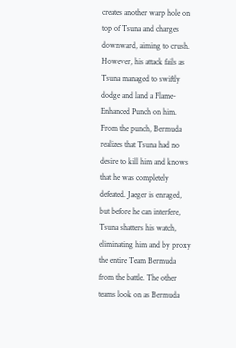creates another warp hole on top of Tsuna and charges downward, aiming to crush. However, his attack fails as Tsuna managed to swiftly dodge and land a Flame-Enhanced Punch on him. From the punch, Bermuda realizes that Tsuna had no desire to kill him and knows that he was completely defeated. Jaeger is enraged, but before he can interfere, Tsuna shatters his watch, eliminating him and by proxy the entire Team Bermuda from the battle. The other teams look on as Bermuda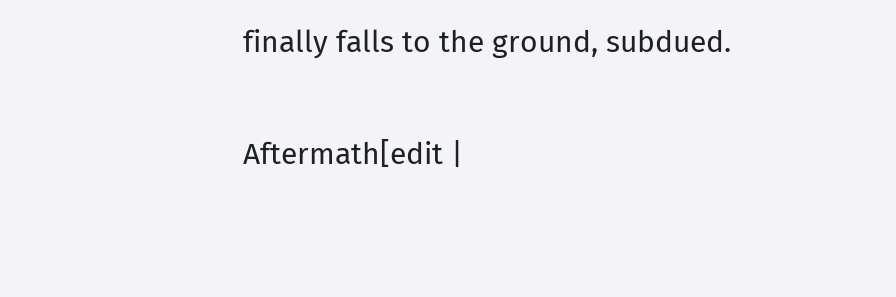finally falls to the ground, subdued.

Aftermath[edit |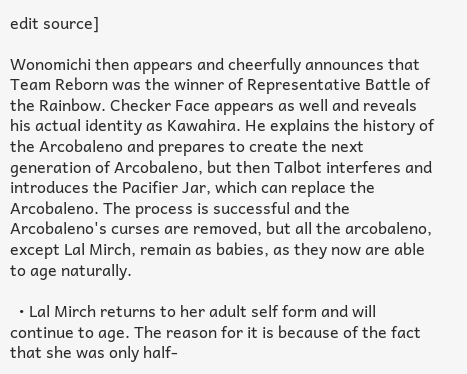edit source]

Wonomichi then appears and cheerfully announces that Team Reborn was the winner of Representative Battle of the Rainbow. Checker Face appears as well and reveals his actual identity as Kawahira. He explains the history of the Arcobaleno and prepares to create the next generation of Arcobaleno, but then Talbot interferes and introduces the Pacifier Jar, which can replace the Arcobaleno. The process is successful and the Arcobaleno's curses are removed, but all the arcobaleno, except Lal Mirch, remain as babies, as they now are able to age naturally.

  • Lal Mirch returns to her adult self form and will continue to age. The reason for it is because of the fact that she was only half-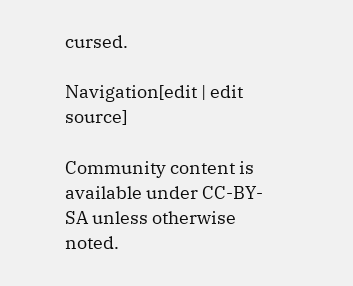cursed.

Navigation[edit | edit source]

Community content is available under CC-BY-SA unless otherwise noted.